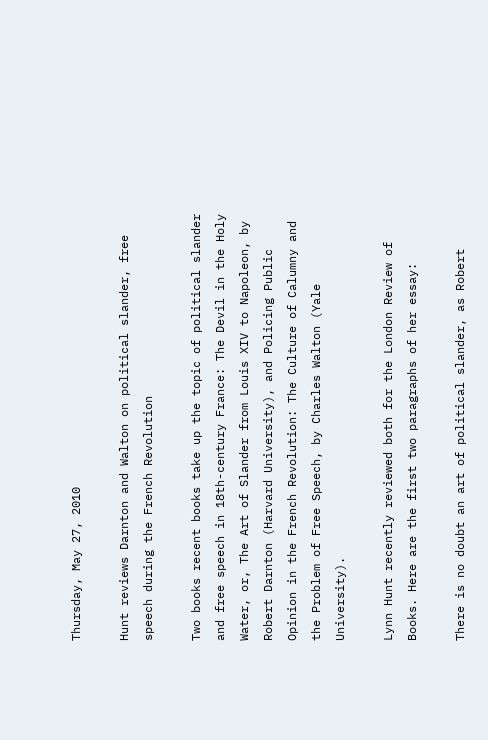Thursday, May 27, 2010

Hunt reviews Darnton and Walton on political slander, free speech during the French Revolution

Two books recent books take up the topic of political slander and free speech in 18th-century France: The Devil in the Holy Water, or, The Art of Slander from Louis XIV to Napoleon, by Robert Darnton (Harvard University), and Policing Public Opinion in the French Revolution: The Culture of Calumny and the Problem of Free Speech, by Charles Walton (Yale University).

Lynn Hunt recently reviewed both for the London Review of Books. Here are the first two paragraphs of her essay:

There is no doubt an art of political slander, as Robert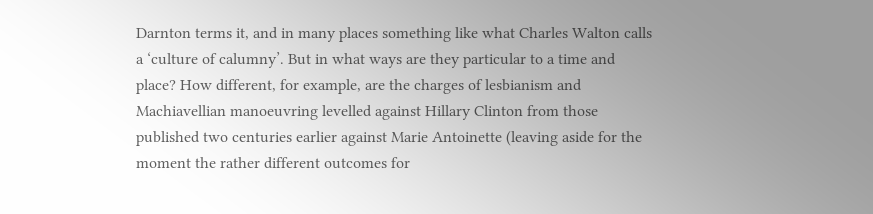Darnton terms it, and in many places something like what Charles Walton calls a ‘culture of calumny’. But in what ways are they particular to a time and place? How different, for example, are the charges of lesbianism and Machiavellian manoeuvring levelled against Hillary Clinton from those published two centuries earlier against Marie Antoinette (leaving aside for the moment the rather different outcomes for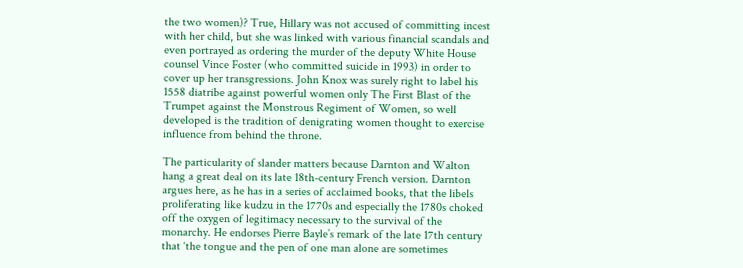the two women)? True, Hillary was not accused of committing incest with her child, but she was linked with various financial scandals and even portrayed as ordering the murder of the deputy White House counsel Vince Foster (who committed suicide in 1993) in order to cover up her transgressions. John Knox was surely right to label his 1558 diatribe against powerful women only The First Blast of the Trumpet against the Monstrous Regiment of Women, so well developed is the tradition of denigrating women thought to exercise influence from behind the throne.

The particularity of slander matters because Darnton and Walton hang a great deal on its late 18th-century French version. Darnton argues here, as he has in a series of acclaimed books, that the libels proliferating like kudzu in the 1770s and especially the 1780s choked off the oxygen of legitimacy necessary to the survival of the monarchy. He endorses Pierre Bayle’s remark of the late 17th century that ‘the tongue and the pen of one man alone are sometimes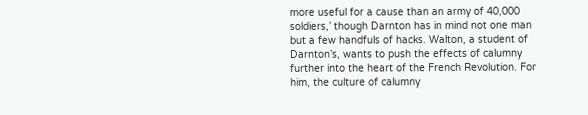more useful for a cause than an army of 40,000 soldiers,’ though Darnton has in mind not one man but a few handfuls of hacks. Walton, a student of Darnton’s, wants to push the effects of calumny further into the heart of the French Revolution. For him, the culture of calumny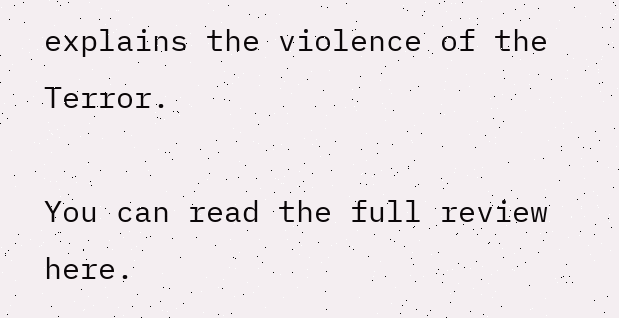explains the violence of the Terror.

You can read the full review here.